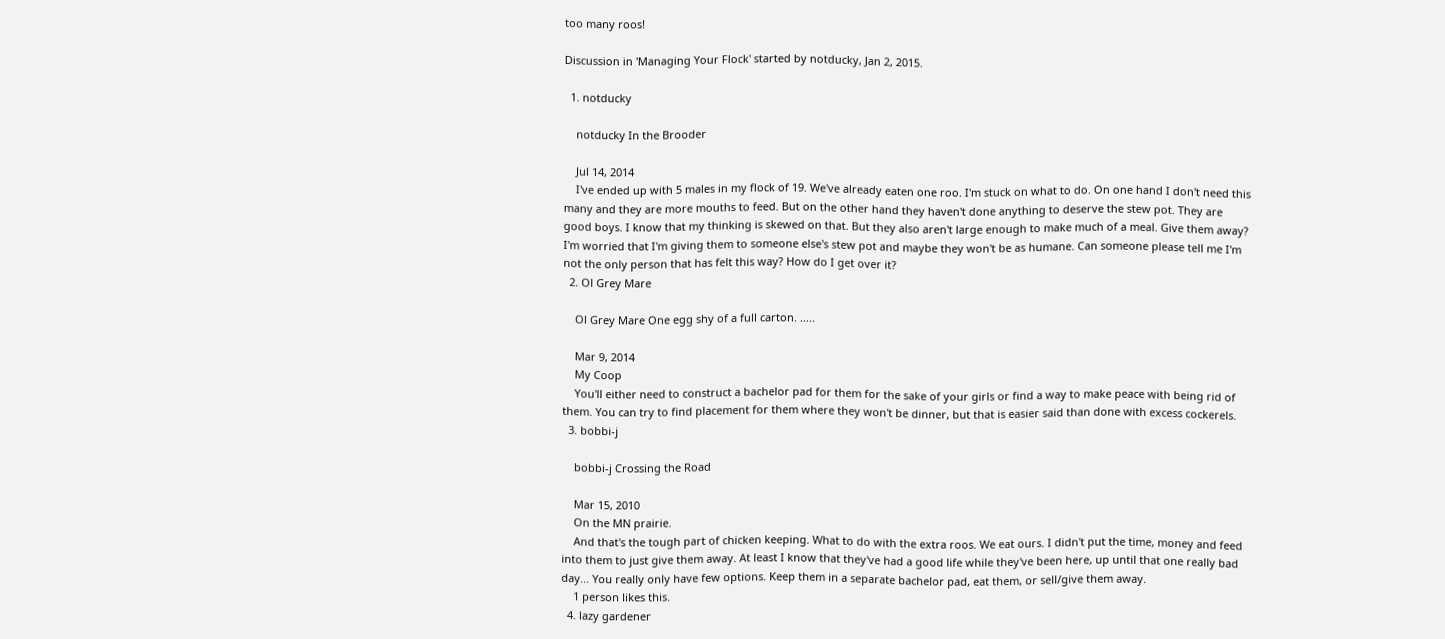too many roos!

Discussion in 'Managing Your Flock' started by notducky, Jan 2, 2015.

  1. notducky

    notducky In the Brooder

    Jul 14, 2014
    I've ended up with 5 males in my flock of 19. We've already eaten one roo. I'm stuck on what to do. On one hand I don't need this many and they are more mouths to feed. But on the other hand they haven't done anything to deserve the stew pot. They are good boys. I know that my thinking is skewed on that. But they also aren't large enough to make much of a meal. Give them away? I'm worried that I'm giving them to someone else's stew pot and maybe they won't be as humane. Can someone please tell me I'm not the only person that has felt this way? How do I get over it?
  2. Ol Grey Mare

    Ol Grey Mare One egg shy of a full carton. .....

    Mar 9, 2014
    My Coop
    You'll either need to construct a bachelor pad for them for the sake of your girls or find a way to make peace with being rid of them. You can try to find placement for them where they won't be dinner, but that is easier said than done with excess cockerels.
  3. bobbi-j

    bobbi-j Crossing the Road

    Mar 15, 2010
    On the MN prairie.
    And that's the tough part of chicken keeping. What to do with the extra roos. We eat ours. I didn't put the time, money and feed into them to just give them away. At least I know that they've had a good life while they've been here, up until that one really bad day... You really only have few options. Keep them in a separate bachelor pad, eat them, or sell/give them away.
    1 person likes this.
  4. lazy gardener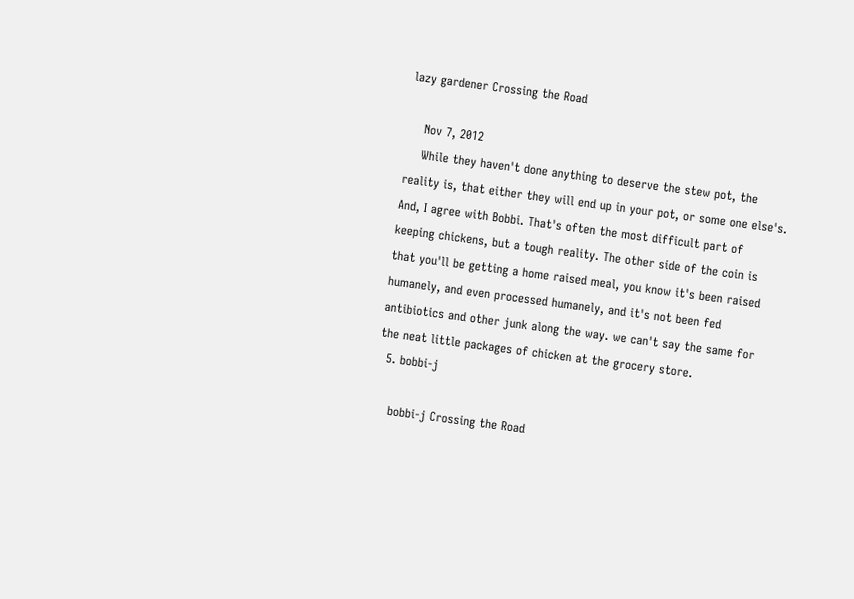lazy gardener Crossing the Road

    Nov 7, 2012
    While they haven't done anything to deserve the stew pot, the reality is, that either they will end up in your pot, or some one else's. And, I agree with Bobbi. That's often the most difficult part of keeping chickens, but a tough reality. The other side of the coin is that you'll be getting a home raised meal, you know it's been raised humanely, and even processed humanely, and it's not been fed antibiotics and other junk along the way. we can't say the same for the neat little packages of chicken at the grocery store.
  5. bobbi-j

    bobbi-j Crossing the Road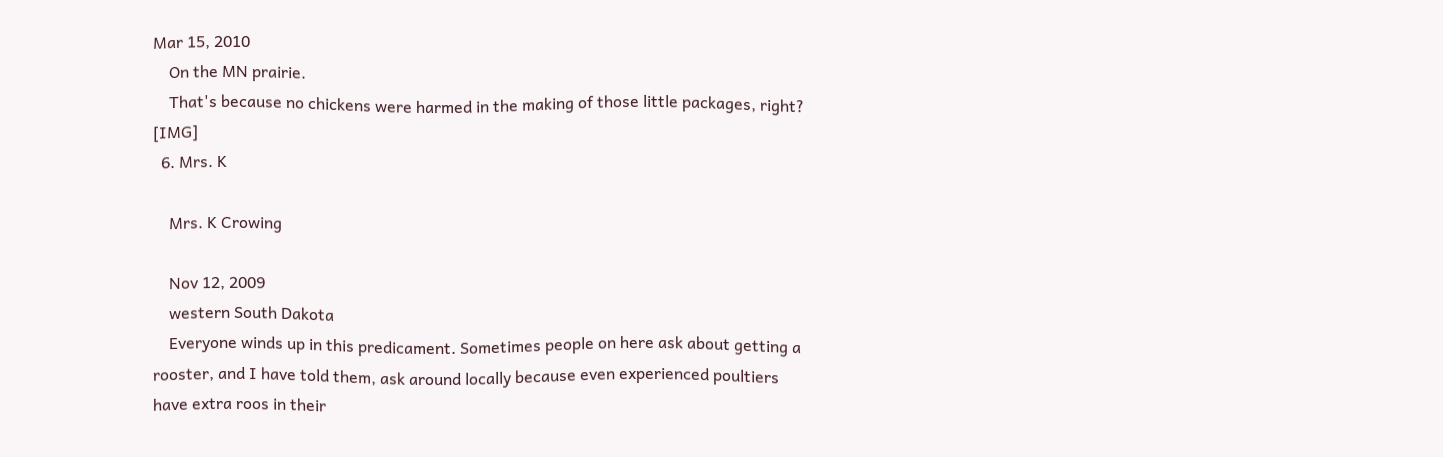Mar 15, 2010
    On the MN prairie.
    That's because no chickens were harmed in the making of those little packages, right? [IMG]
  6. Mrs. K

    Mrs. K Crowing

    Nov 12, 2009
    western South Dakota
    Everyone winds up in this predicament. Sometimes people on here ask about getting a rooster, and I have told them, ask around locally because even experienced poultiers have extra roos in their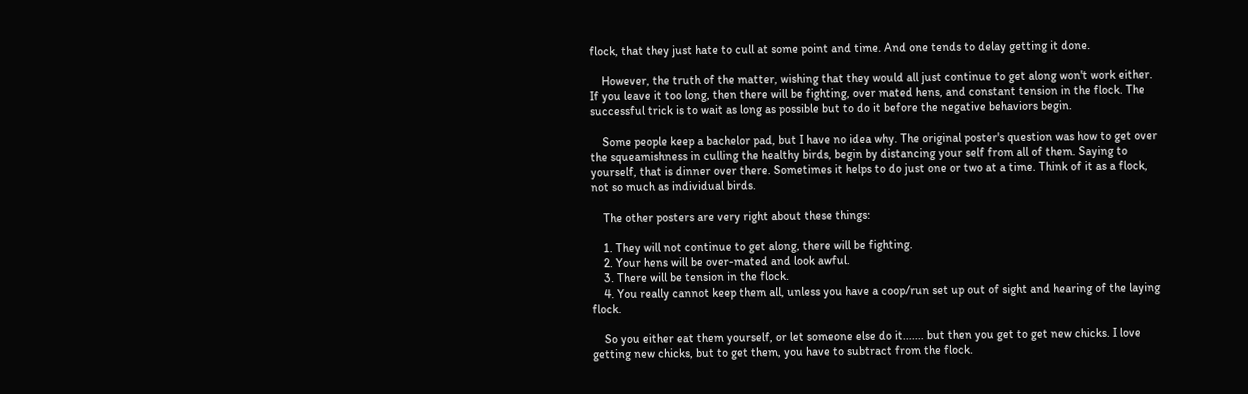flock, that they just hate to cull at some point and time. And one tends to delay getting it done.

    However, the truth of the matter, wishing that they would all just continue to get along won't work either. If you leave it too long, then there will be fighting, over mated hens, and constant tension in the flock. The successful trick is to wait as long as possible but to do it before the negative behaviors begin.

    Some people keep a bachelor pad, but I have no idea why. The original poster's question was how to get over the squeamishness in culling the healthy birds, begin by distancing your self from all of them. Saying to yourself, that is dinner over there. Sometimes it helps to do just one or two at a time. Think of it as a flock, not so much as individual birds.

    The other posters are very right about these things:

    1. They will not continue to get along, there will be fighting.
    2. Your hens will be over-mated and look awful.
    3. There will be tension in the flock.
    4. You really cannot keep them all, unless you have a coop/run set up out of sight and hearing of the laying flock.

    So you either eat them yourself, or let someone else do it....... but then you get to get new chicks. I love getting new chicks, but to get them, you have to subtract from the flock.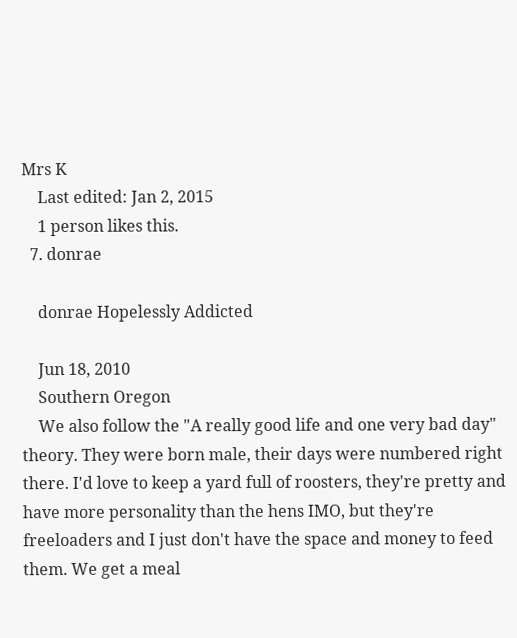Mrs K
    Last edited: Jan 2, 2015
    1 person likes this.
  7. donrae

    donrae Hopelessly Addicted

    Jun 18, 2010
    Southern Oregon
    We also follow the "A really good life and one very bad day" theory. They were born male, their days were numbered right there. I'd love to keep a yard full of roosters, they're pretty and have more personality than the hens IMO, but they're freeloaders and I just don't have the space and money to feed them. We get a meal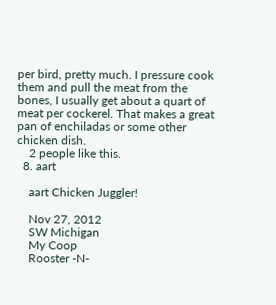per bird, pretty much. I pressure cook them and pull the meat from the bones, I usually get about a quart of meat per cockerel. That makes a great pan of enchiladas or some other chicken dish.
    2 people like this.
  8. aart

    aart Chicken Juggler!

    Nov 27, 2012
    SW Michigan
    My Coop
    Rooster -N-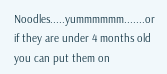Noodles.....yummmmmm.......or if they are under 4 months old you can put them on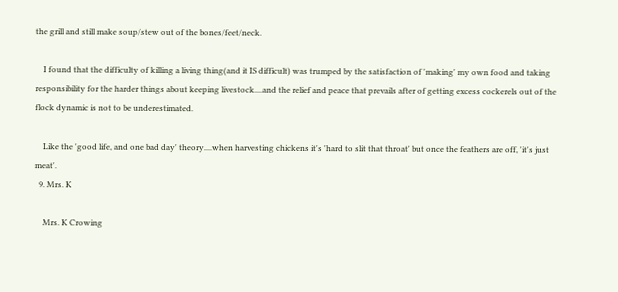the grill and still make soup/stew out of the bones/feet/neck.

    I found that the difficulty of killing a living thing(and it IS difficult) was trumped by the satisfaction of 'making' my own food and taking responsibility for the harder things about keeping livestock....and the relief and peace that prevails after of getting excess cockerels out of the flock dynamic is not to be underestimated.

    Like the 'good life, and one bad day' theory....when harvesting chickens it's 'hard to slit that throat' but once the feathers are off, 'it's just meat'.
  9. Mrs. K

    Mrs. K Crowing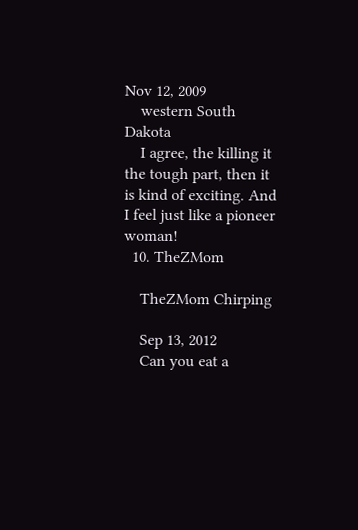Nov 12, 2009
    western South Dakota
    I agree, the killing it the tough part, then it is kind of exciting. And I feel just like a pioneer woman!
  10. TheZMom

    TheZMom Chirping

    Sep 13, 2012
    Can you eat a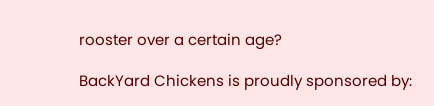rooster over a certain age?

BackYard Chickens is proudly sponsored by: